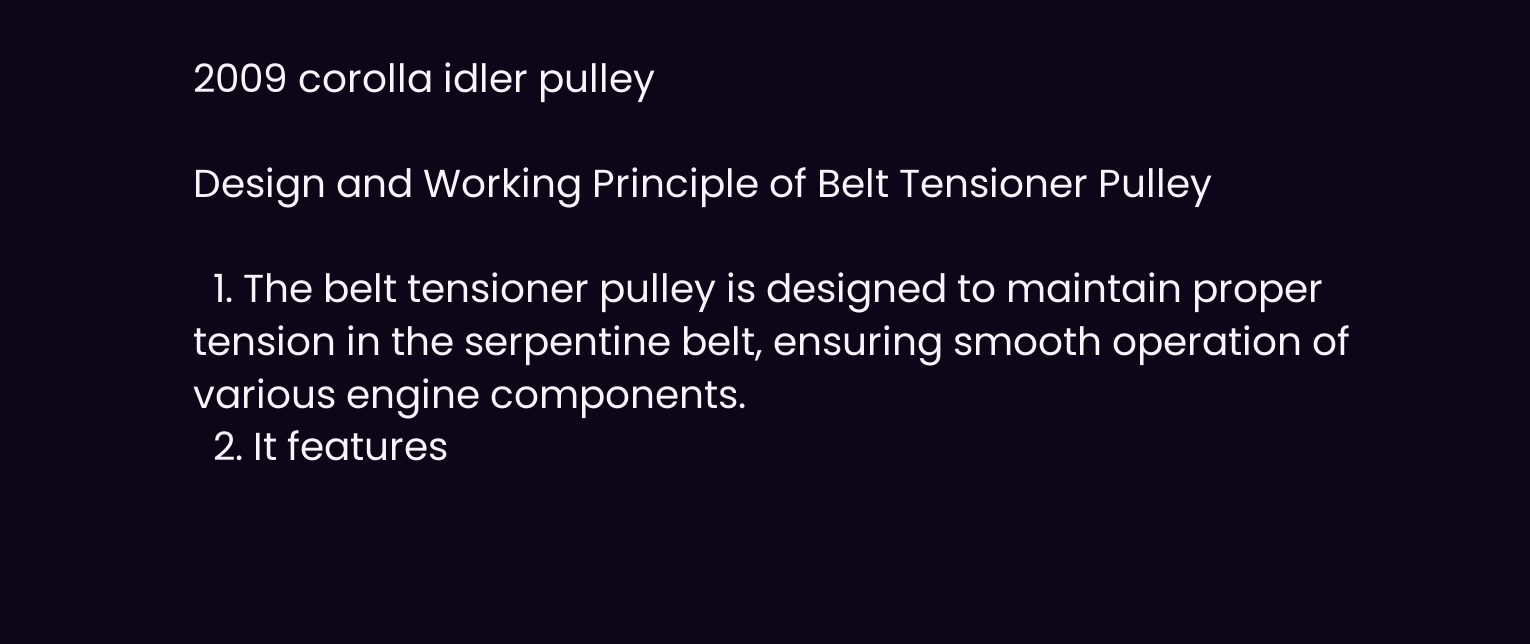2009 corolla idler pulley

Design and Working Principle of Belt Tensioner Pulley

  1. The belt tensioner pulley is designed to maintain proper tension in the serpentine belt, ensuring smooth operation of various engine components.
  2. It features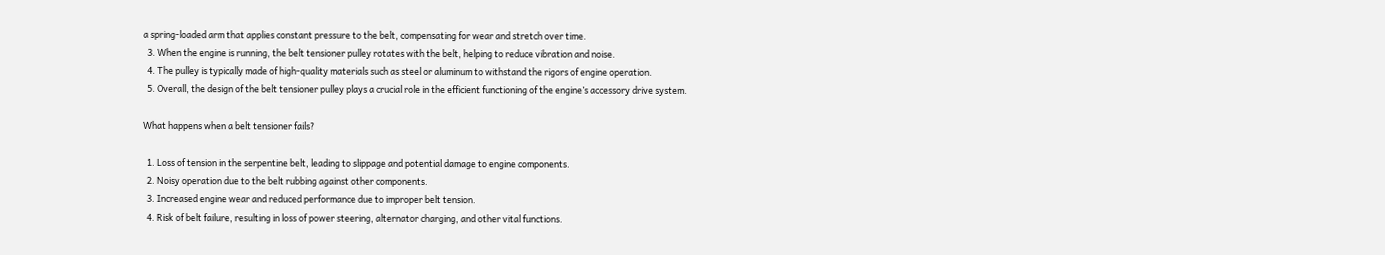a spring-loaded arm that applies constant pressure to the belt, compensating for wear and stretch over time.
  3. When the engine is running, the belt tensioner pulley rotates with the belt, helping to reduce vibration and noise.
  4. The pulley is typically made of high-quality materials such as steel or aluminum to withstand the rigors of engine operation.
  5. Overall, the design of the belt tensioner pulley plays a crucial role in the efficient functioning of the engine’s accessory drive system.

What happens when a belt tensioner fails?

  1. Loss of tension in the serpentine belt, leading to slippage and potential damage to engine components.
  2. Noisy operation due to the belt rubbing against other components.
  3. Increased engine wear and reduced performance due to improper belt tension.
  4. Risk of belt failure, resulting in loss of power steering, alternator charging, and other vital functions.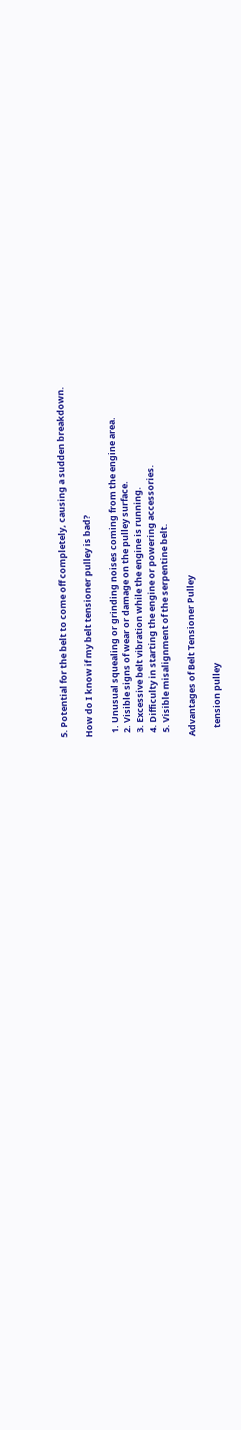5. Potential for the belt to come off completely, causing a sudden breakdown.

How do I know if my belt tensioner pulley is bad?

  1. Unusual squealing or grinding noises coming from the engine area.
  2. Visible signs of wear or damage on the pulley surface.
  3. Excessive belt vibration while the engine is running.
  4. Difficulty in starting the engine or powering accessories.
  5. Visible misalignment of the serpentine belt.

Advantages of Belt Tensioner Pulley

    tension pulley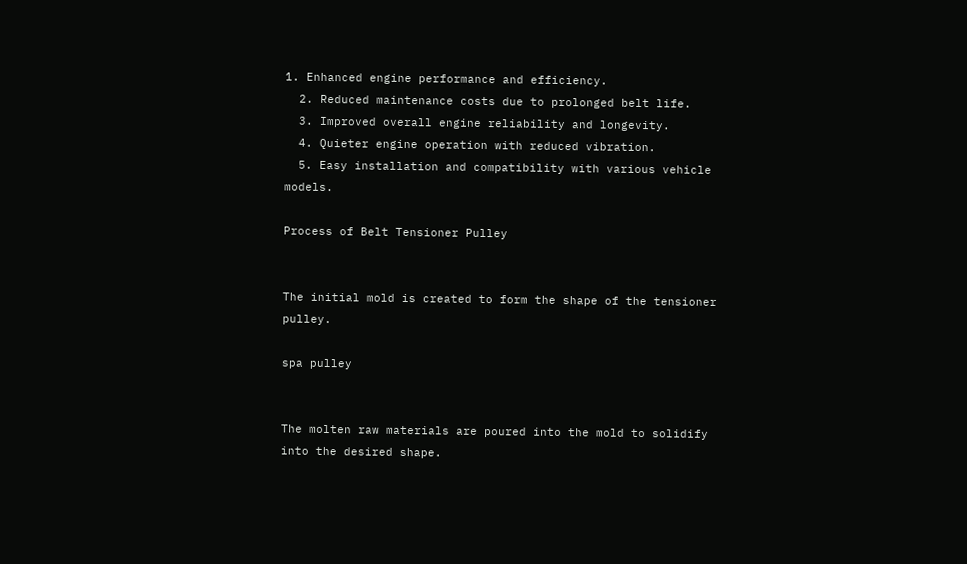1. Enhanced engine performance and efficiency.
  2. Reduced maintenance costs due to prolonged belt life.
  3. Improved overall engine reliability and longevity.
  4. Quieter engine operation with reduced vibration.
  5. Easy installation and compatibility with various vehicle models.

Process of Belt Tensioner Pulley


The initial mold is created to form the shape of the tensioner pulley.

spa pulley


The molten raw materials are poured into the mold to solidify into the desired shape.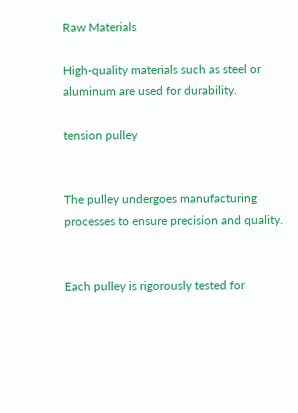Raw Materials

High-quality materials such as steel or aluminum are used for durability.

tension pulley


The pulley undergoes manufacturing processes to ensure precision and quality.


Each pulley is rigorously tested for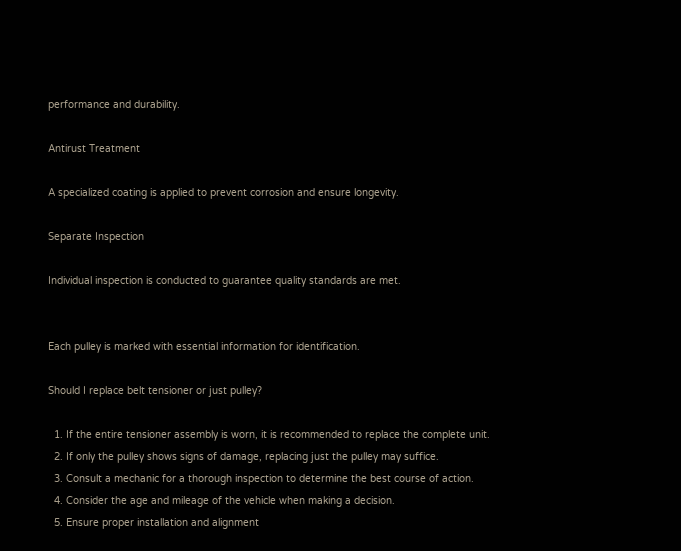performance and durability.

Antirust Treatment

A specialized coating is applied to prevent corrosion and ensure longevity.

Separate Inspection

Individual inspection is conducted to guarantee quality standards are met.


Each pulley is marked with essential information for identification.

Should I replace belt tensioner or just pulley?

  1. If the entire tensioner assembly is worn, it is recommended to replace the complete unit.
  2. If only the pulley shows signs of damage, replacing just the pulley may suffice.
  3. Consult a mechanic for a thorough inspection to determine the best course of action.
  4. Consider the age and mileage of the vehicle when making a decision.
  5. Ensure proper installation and alignment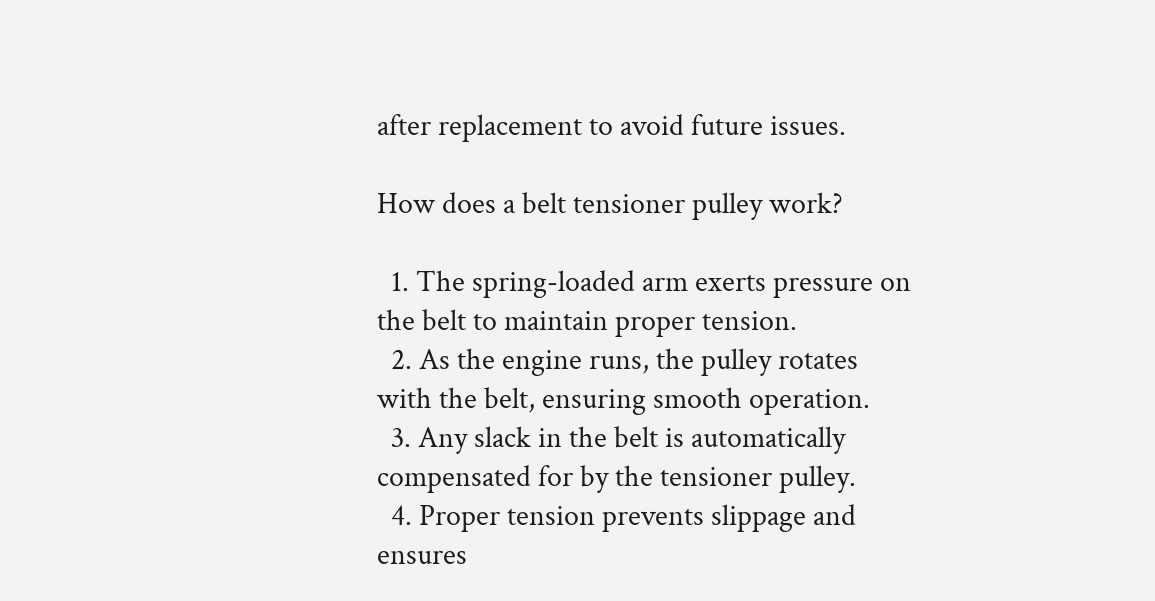after replacement to avoid future issues.

How does a belt tensioner pulley work?

  1. The spring-loaded arm exerts pressure on the belt to maintain proper tension.
  2. As the engine runs, the pulley rotates with the belt, ensuring smooth operation.
  3. Any slack in the belt is automatically compensated for by the tensioner pulley.
  4. Proper tension prevents slippage and ensures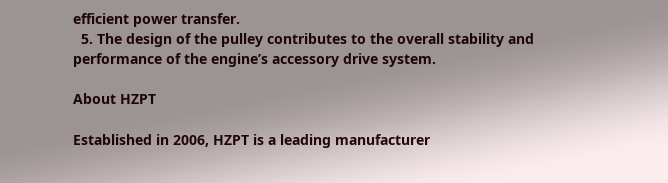efficient power transfer.
  5. The design of the pulley contributes to the overall stability and performance of the engine’s accessory drive system.

About HZPT

Established in 2006, HZPT is a leading manufacturer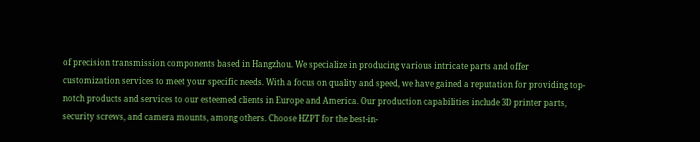of precision transmission components based in Hangzhou. We specialize in producing various intricate parts and offer customization services to meet your specific needs. With a focus on quality and speed, we have gained a reputation for providing top-notch products and services to our esteemed clients in Europe and America. Our production capabilities include 3D printer parts, security screws, and camera mounts, among others. Choose HZPT for the best-in-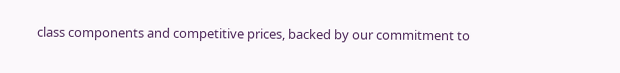class components and competitive prices, backed by our commitment to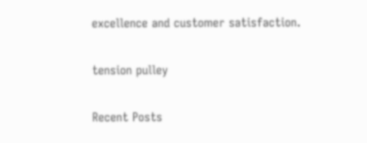excellence and customer satisfaction.

tension pulley

Recent Posts